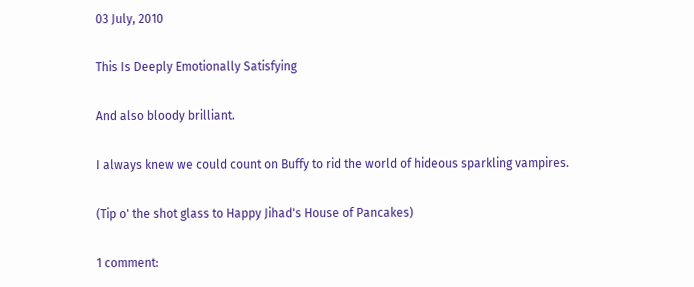03 July, 2010

This Is Deeply Emotionally Satisfying

And also bloody brilliant.

I always knew we could count on Buffy to rid the world of hideous sparkling vampires.

(Tip o' the shot glass to Happy Jihad's House of Pancakes)

1 comment: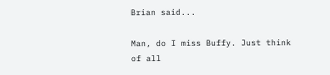Brian said...

Man, do I miss Buffy. Just think of all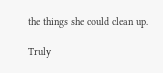the things she could clean up.

Truly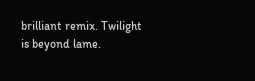brilliant remix. Twilight is beyond lame.